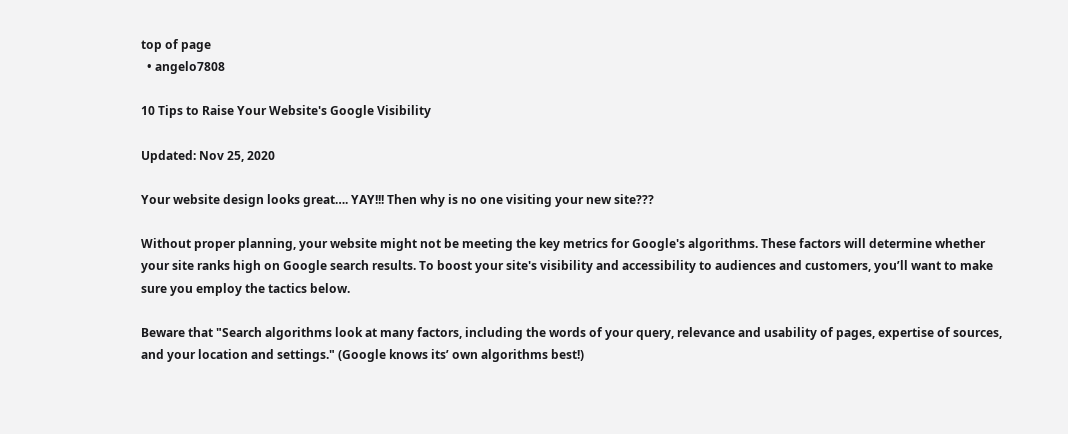top of page
  • angelo7808

10 Tips to Raise Your Website's Google Visibility

Updated: Nov 25, 2020

Your website design looks great…. YAY!!! Then why is no one visiting your new site???

Without proper planning, your website might not be meeting the key metrics for Google's algorithms. These factors will determine whether your site ranks high on Google search results. To boost your site's visibility and accessibility to audiences and customers, you’ll want to make sure you employ the tactics below.

Beware that "Search algorithms look at many factors, including the words of your query, relevance and usability of pages, expertise of sources, and your location and settings." (Google knows its’ own algorithms best!)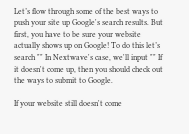Let’s flow through some of the best ways to push your site up Google's search results. But first, you have to be sure your website actually shows up on Google! To do this let’s search "" In Nextwave's case, we'll input "" If it doesn't come up, then you should check out the ways to submit to Google.

If your website still doesn't come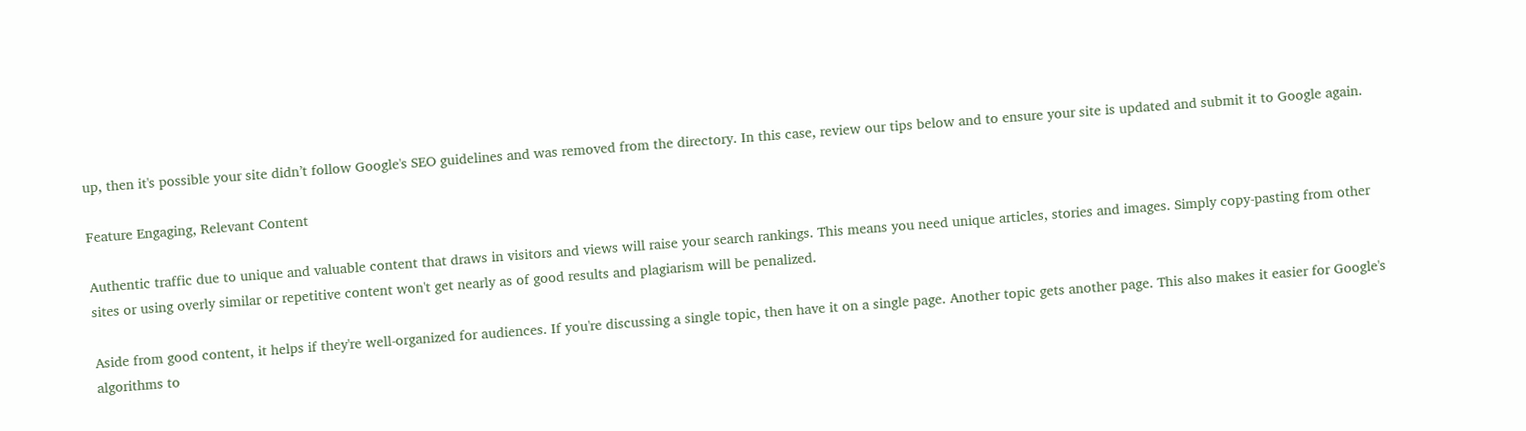up, then it's possible your site didn’t follow Google's SEO guidelines and was removed from the directory. In this case, review our tips below and to ensure your site is updated and submit it to Google again.

Feature Engaging, Relevant Content

Authentic traffic due to unique and valuable content that draws in visitors and views will raise your search rankings. This means you need unique articles, stories and images. Simply copy-pasting from other sites or using overly similar or repetitive content won't get nearly as of good results and plagiarism will be penalized.

Aside from good content, it helps if they're well-organized for audiences. If you're discussing a single topic, then have it on a single page. Another topic gets another page. This also makes it easier for Google's algorithms to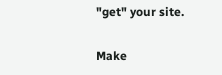"get" your site.

Make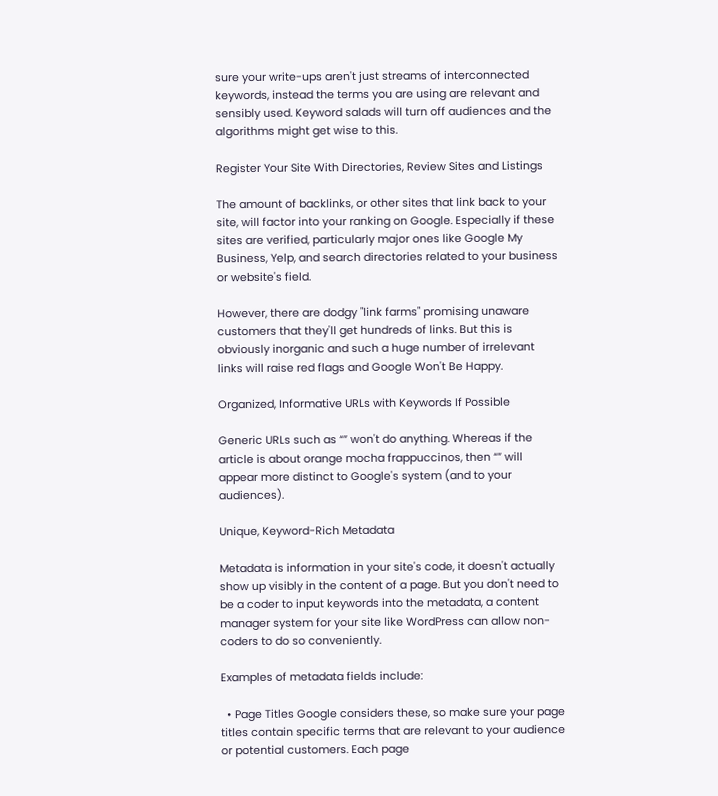sure your write-ups aren't just streams of interconnected keywords, instead the terms you are using are relevant and sensibly used. Keyword salads will turn off audiences and the algorithms might get wise to this.

Register Your Site With Directories, Review Sites and Listings

The amount of backlinks, or other sites that link back to your site, will factor into your ranking on Google. Especially if these sites are verified, particularly major ones like Google My Business, Yelp, and search directories related to your business or website's field.

However, there are dodgy "link farms" promising unaware customers that they'll get hundreds of links. But this is obviously inorganic and such a huge number of irrelevant links will raise red flags and Google Won't Be Happy.

Organized, Informative URLs with Keywords If Possible

Generic URLs such as “” won't do anything. Whereas if the article is about orange mocha frappuccinos, then “” will appear more distinct to Google's system (and to your audiences).

Unique, Keyword-Rich Metadata

Metadata is information in your site's code, it doesn't actually show up visibly in the content of a page. But you don't need to be a coder to input keywords into the metadata, a content manager system for your site like WordPress can allow non-coders to do so conveniently.

Examples of metadata fields include:

  • Page Titles Google considers these, so make sure your page titles contain specific terms that are relevant to your audience or potential customers. Each page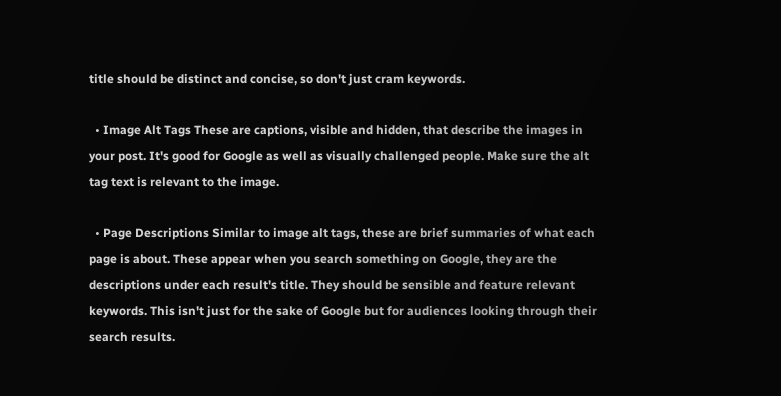title should be distinct and concise, so don't just cram keywords.

  • Image Alt Tags These are captions, visible and hidden, that describe the images in your post. It's good for Google as well as visually challenged people. Make sure the alt tag text is relevant to the image.

  • Page Descriptions Similar to image alt tags, these are brief summaries of what each page is about. These appear when you search something on Google, they are the descriptions under each result's title. They should be sensible and feature relevant keywords. This isn't just for the sake of Google but for audiences looking through their search results.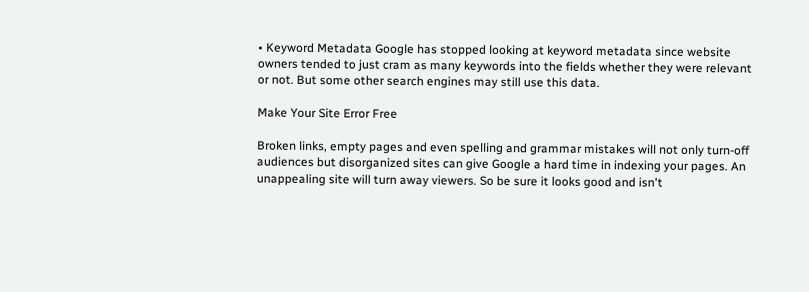• Keyword Metadata Google has stopped looking at keyword metadata since website owners tended to just cram as many keywords into the fields whether they were relevant or not. But some other search engines may still use this data.

Make Your Site Error Free

Broken links, empty pages and even spelling and grammar mistakes will not only turn-off audiences but disorganized sites can give Google a hard time in indexing your pages. An unappealing site will turn away viewers. So be sure it looks good and isn't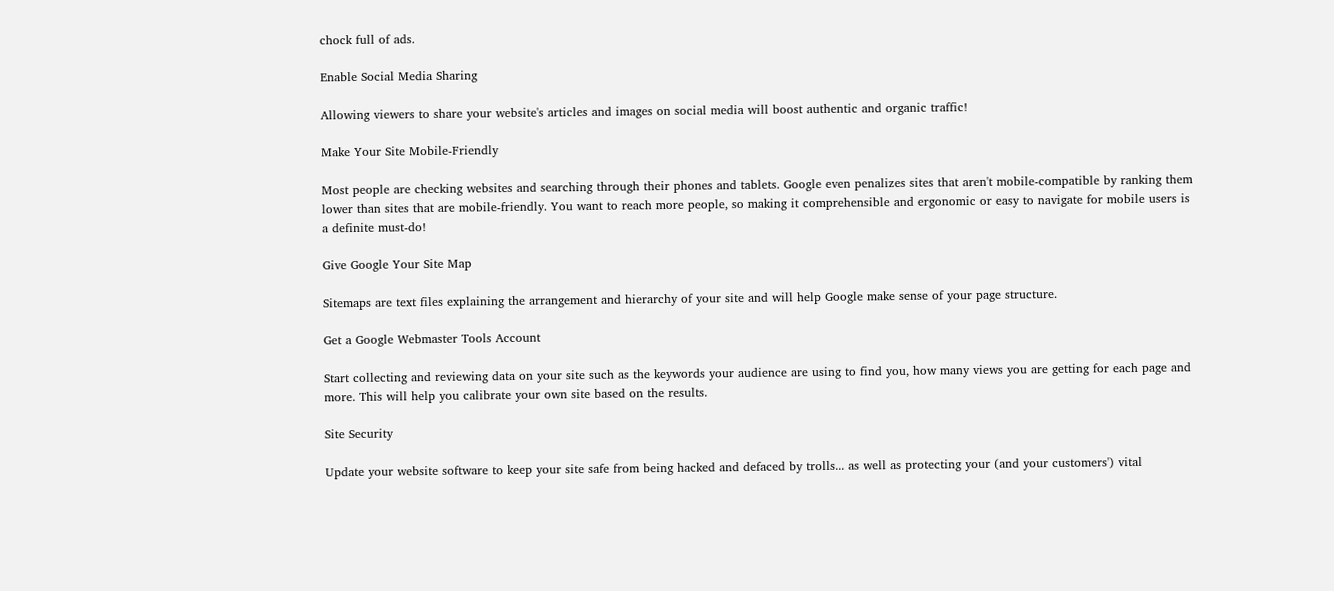chock full of ads.

Enable Social Media Sharing

Allowing viewers to share your website's articles and images on social media will boost authentic and organic traffic!

Make Your Site Mobile-Friendly

Most people are checking websites and searching through their phones and tablets. Google even penalizes sites that aren't mobile-compatible by ranking them lower than sites that are mobile-friendly. You want to reach more people, so making it comprehensible and ergonomic or easy to navigate for mobile users is a definite must-do!

Give Google Your Site Map

Sitemaps are text files explaining the arrangement and hierarchy of your site and will help Google make sense of your page structure.

Get a Google Webmaster Tools Account

Start collecting and reviewing data on your site such as the keywords your audience are using to find you, how many views you are getting for each page and more. This will help you calibrate your own site based on the results.

Site Security

Update your website software to keep your site safe from being hacked and defaced by trolls... as well as protecting your (and your customers') vital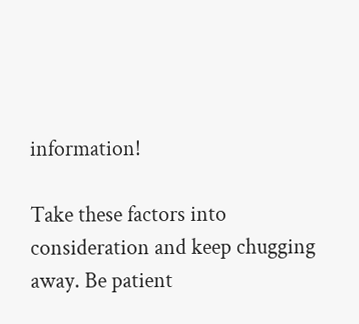information!

Take these factors into consideration and keep chugging away. Be patient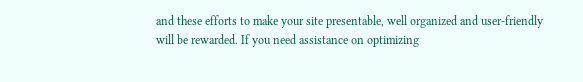and these efforts to make your site presentable, well organized and user-friendly will be rewarded. If you need assistance on optimizing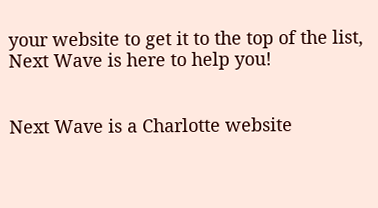your website to get it to the top of the list, Next Wave is here to help you!


Next Wave is a Charlotte website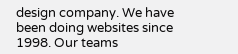design company. We have been doing websites since 1998. Our teams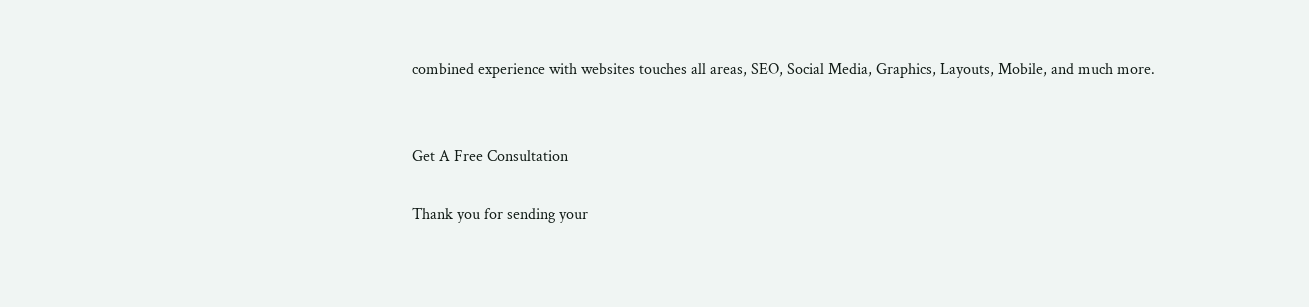combined experience with websites touches all areas, SEO, Social Media, Graphics, Layouts, Mobile, and much more.


Get A Free Consultation

Thank you for sending your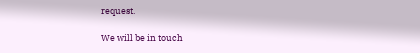request.

We will be in touch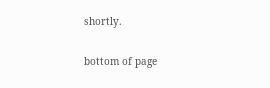shortly.

bottom of page